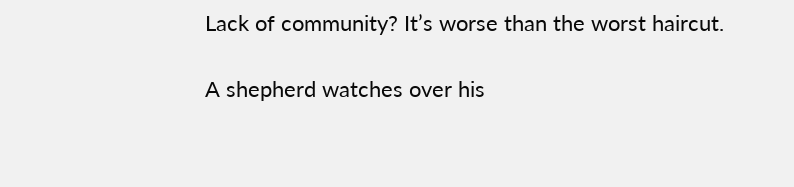Lack of community? It’s worse than the worst haircut.

A shepherd watches over his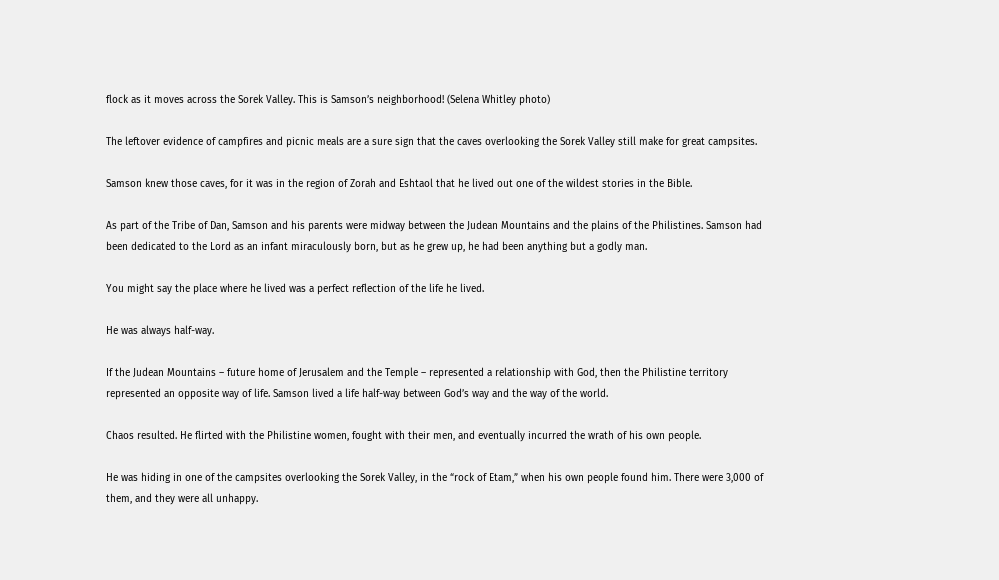flock as it moves across the Sorek Valley. This is Samson’s neighborhood! (Selena Whitley photo)

The leftover evidence of campfires and picnic meals are a sure sign that the caves overlooking the Sorek Valley still make for great campsites.

Samson knew those caves, for it was in the region of Zorah and Eshtaol that he lived out one of the wildest stories in the Bible.

As part of the Tribe of Dan, Samson and his parents were midway between the Judean Mountains and the plains of the Philistines. Samson had been dedicated to the Lord as an infant miraculously born, but as he grew up, he had been anything but a godly man.

You might say the place where he lived was a perfect reflection of the life he lived.

He was always half-way.

If the Judean Mountains – future home of Jerusalem and the Temple – represented a relationship with God, then the Philistine territory represented an opposite way of life. Samson lived a life half-way between God’s way and the way of the world.

Chaos resulted. He flirted with the Philistine women, fought with their men, and eventually incurred the wrath of his own people.

He was hiding in one of the campsites overlooking the Sorek Valley, in the “rock of Etam,” when his own people found him. There were 3,000 of them, and they were all unhappy.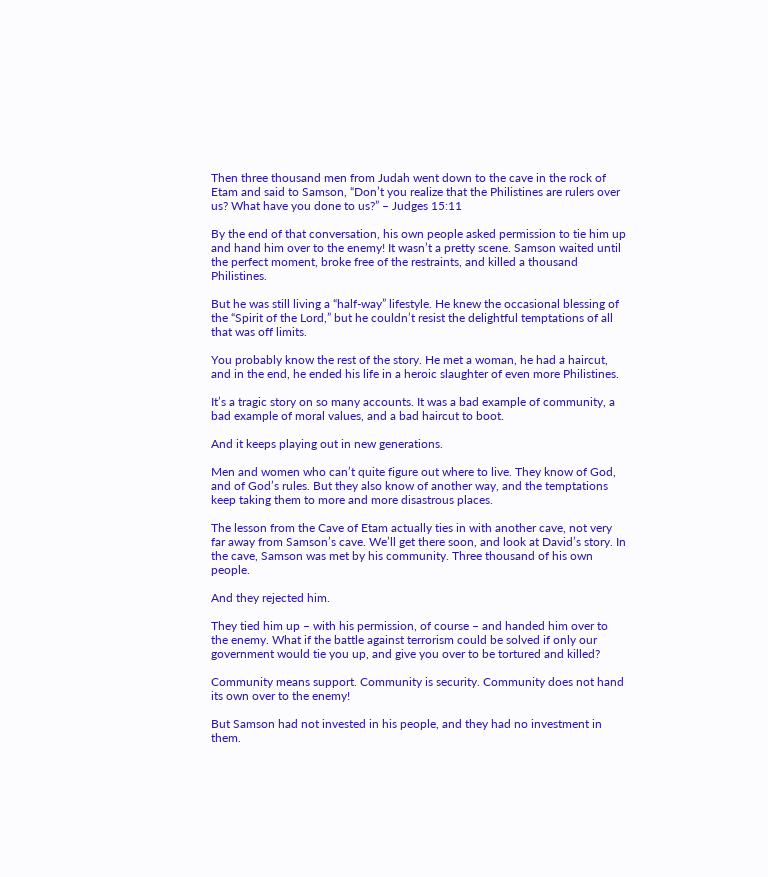Then three thousand men from Judah went down to the cave in the rock of Etam and said to Samson, “Don’t you realize that the Philistines are rulers over us? What have you done to us?” – Judges 15:11

By the end of that conversation, his own people asked permission to tie him up and hand him over to the enemy! It wasn’t a pretty scene. Samson waited until the perfect moment, broke free of the restraints, and killed a thousand Philistines.

But he was still living a “half-way” lifestyle. He knew the occasional blessing of the “Spirit of the Lord,” but he couldn’t resist the delightful temptations of all that was off limits.

You probably know the rest of the story. He met a woman, he had a haircut, and in the end, he ended his life in a heroic slaughter of even more Philistines.

It’s a tragic story on so many accounts. It was a bad example of community, a bad example of moral values, and a bad haircut to boot.

And it keeps playing out in new generations.

Men and women who can’t quite figure out where to live. They know of God, and of God’s rules. But they also know of another way, and the temptations keep taking them to more and more disastrous places.

The lesson from the Cave of Etam actually ties in with another cave, not very far away from Samson’s cave. We’ll get there soon, and look at David’s story. In the cave, Samson was met by his community. Three thousand of his own people.

And they rejected him.

They tied him up – with his permission, of course – and handed him over to the enemy. What if the battle against terrorism could be solved if only our government would tie you up, and give you over to be tortured and killed?

Community means support. Community is security. Community does not hand its own over to the enemy!

But Samson had not invested in his people, and they had no investment in them.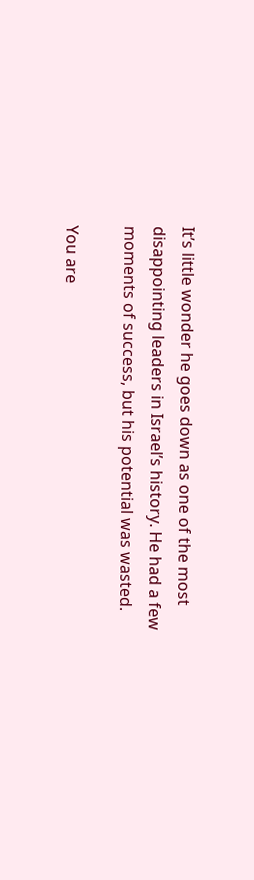It’s little wonder he goes down as one of the most disappointing leaders in Israel’s history. He had a few moments of success, but his potential was wasted.

You are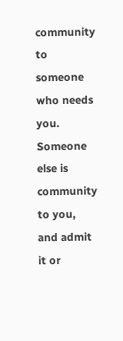community to someone who needs you. Someone else is community to you, and admit it or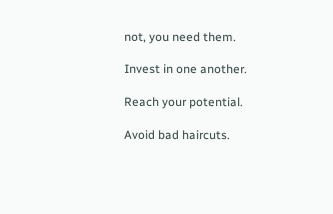not, you need them.

Invest in one another.

Reach your potential.

Avoid bad haircuts.